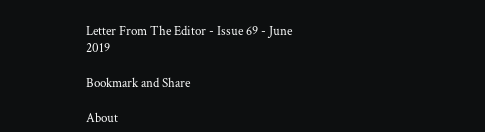Letter From The Editor - Issue 69 - June 2019

Bookmark and Share

About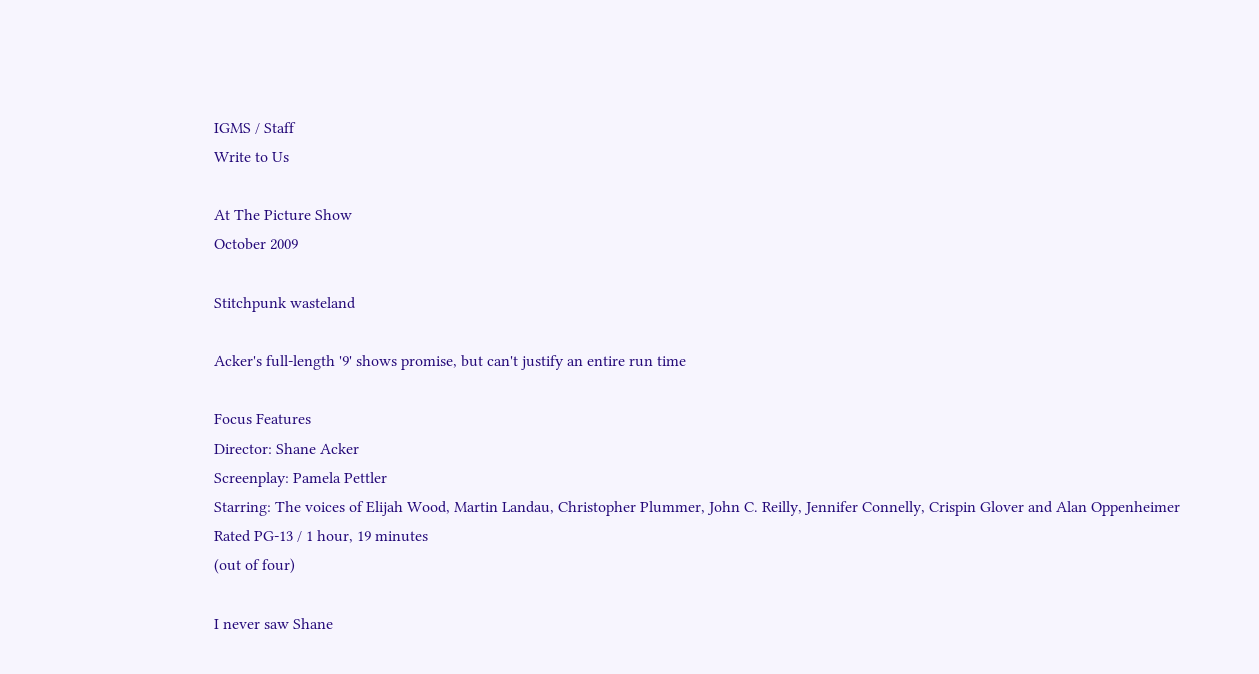IGMS / Staff
Write to Us

At The Picture Show
October 2009

Stitchpunk wasteland

Acker's full-length '9' shows promise, but can't justify an entire run time

Focus Features
Director: Shane Acker
Screenplay: Pamela Pettler
Starring: The voices of Elijah Wood, Martin Landau, Christopher Plummer, John C. Reilly, Jennifer Connelly, Crispin Glover and Alan Oppenheimer
Rated PG-13 / 1 hour, 19 minutes
(out of four)

I never saw Shane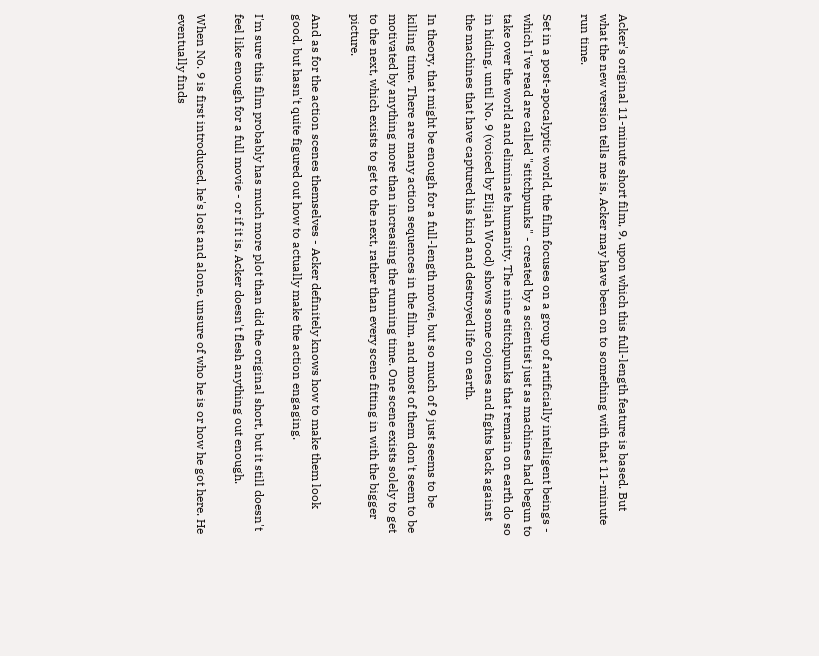Acker's original 11-minute short film, 9, upon which this full-length feature is based. But what the new version tells me is, Acker may have been on to something with that 11-minute run time.

Set in a post-apocalyptic world, the film focuses on a group of artificially intelligent beings - which I've read are called "stitchpunks" - created by a scientist just as machines had begun to take over the world and eliminate humanity. The nine stitchpunks that remain on earth do so in hiding, until No. 9 (voiced by Elijah Wood) shows some cojones and fights back against the machines that have captured his kind and destroyed life on earth.

In theory, that might be enough for a full-length movie, but so much of 9 just seems to be killing time. There are many action sequences in the film, and most of them don't seem to be motivated by anything more than increasing the running time. One scene exists solely to get to the next, which exists to get to the next, rather than every scene fitting in with the bigger picture.

And as for the action scenes themselves - Acker definitely knows how to make them look good, but hasn't quite figured out how to actually make the action engaging.

I'm sure this film probably has much more plot than did the original short, but it still doesn't feel like enough for a full movie - or if it is, Acker doesn't flesh anything out enough.

When No. 9 is first introduced, he's lost and alone, unsure of who he is or how he got here. He eventually finds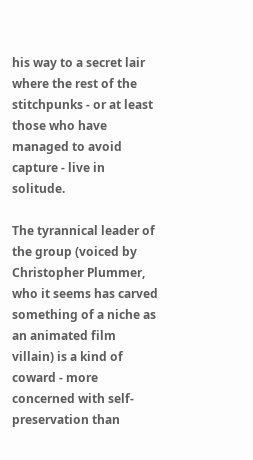his way to a secret lair where the rest of the stitchpunks - or at least those who have managed to avoid capture - live in solitude.

The tyrannical leader of the group (voiced by Christopher Plummer, who it seems has carved something of a niche as an animated film villain) is a kind of coward - more concerned with self-preservation than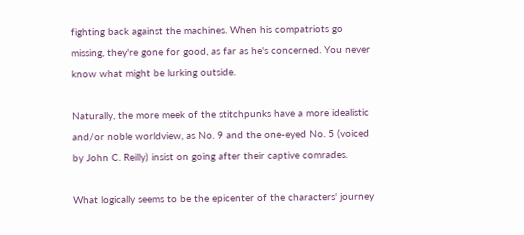fighting back against the machines. When his compatriots go missing, they're gone for good, as far as he's concerned. You never know what might be lurking outside.

Naturally, the more meek of the stitchpunks have a more idealistic and/or noble worldview, as No. 9 and the one-eyed No. 5 (voiced by John C. Reilly) insist on going after their captive comrades.

What logically seems to be the epicenter of the characters' journey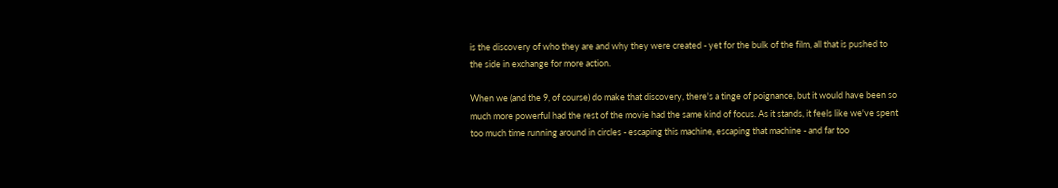is the discovery of who they are and why they were created - yet for the bulk of the film, all that is pushed to the side in exchange for more action.

When we (and the 9, of course) do make that discovery, there's a tinge of poignance, but it would have been so much more powerful had the rest of the movie had the same kind of focus. As it stands, it feels like we've spent too much time running around in circles - escaping this machine, escaping that machine - and far too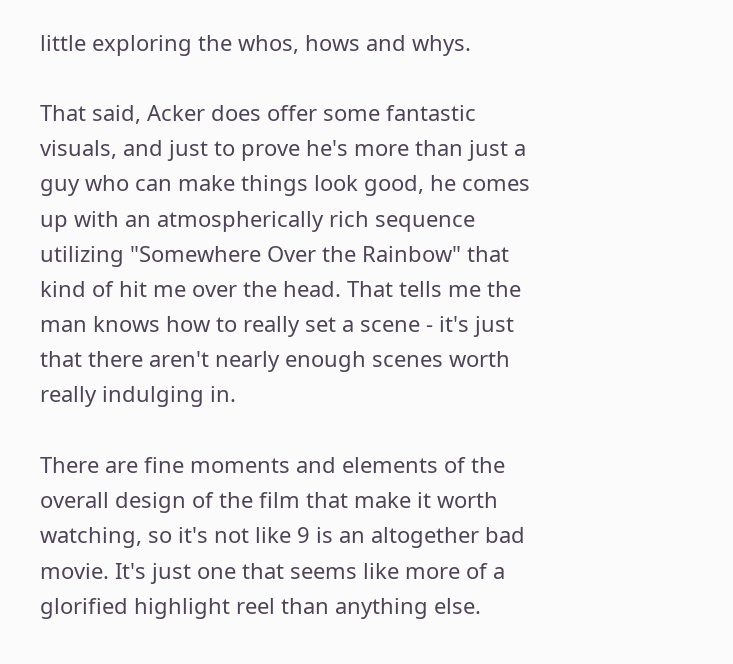little exploring the whos, hows and whys.

That said, Acker does offer some fantastic visuals, and just to prove he's more than just a guy who can make things look good, he comes up with an atmospherically rich sequence utilizing "Somewhere Over the Rainbow" that kind of hit me over the head. That tells me the man knows how to really set a scene - it's just that there aren't nearly enough scenes worth really indulging in.

There are fine moments and elements of the overall design of the film that make it worth watching, so it's not like 9 is an altogether bad movie. It's just one that seems like more of a glorified highlight reel than anything else.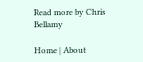Read more by Chris Bellamy

Home | About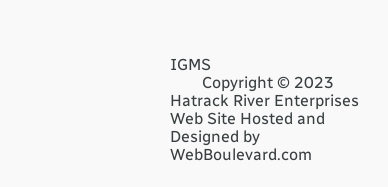IGMS
        Copyright © 2023 Hatrack River Enterprises   Web Site Hosted and Designed by WebBoulevard.com